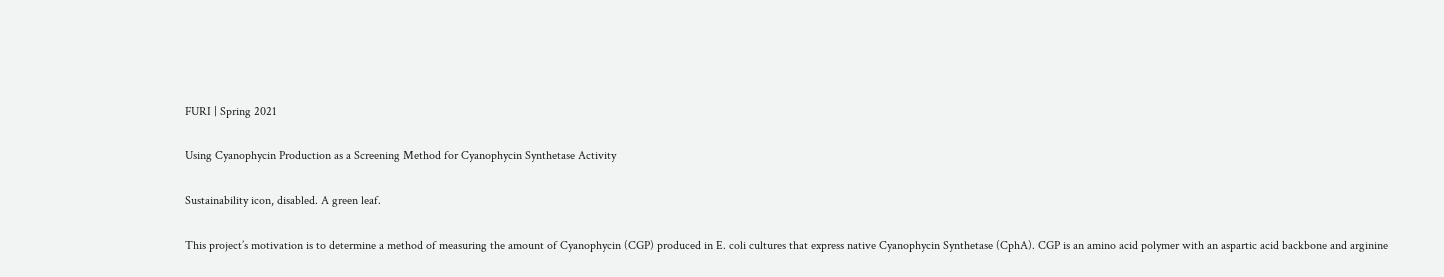FURI | Spring 2021

Using Cyanophycin Production as a Screening Method for Cyanophycin Synthetase Activity

Sustainability icon, disabled. A green leaf.

This project’s motivation is to determine a method of measuring the amount of Cyanophycin (CGP) produced in E. coli cultures that express native Cyanophycin Synthetase (CphA). CGP is an amino acid polymer with an aspartic acid backbone and arginine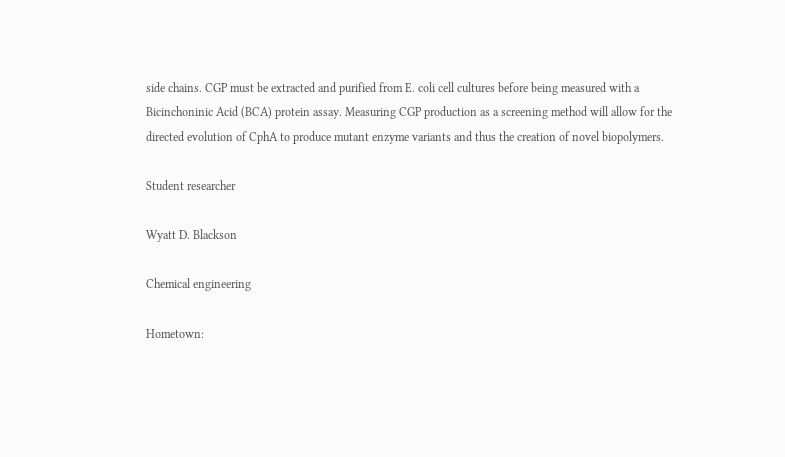side chains. CGP must be extracted and purified from E. coli cell cultures before being measured with a Bicinchoninic Acid (BCA) protein assay. Measuring CGP production as a screening method will allow for the directed evolution of CphA to produce mutant enzyme variants and thus the creation of novel biopolymers.

Student researcher

Wyatt D. Blackson

Chemical engineering

Hometown: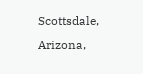Scottsdale, Arizona,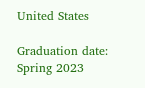United States

Graduation date: Spring 2023